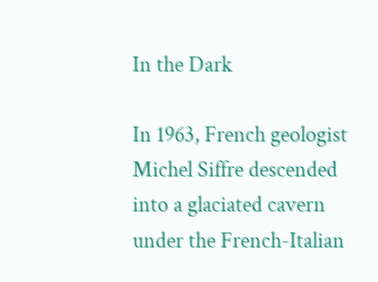In the Dark

In 1963, French geologist Michel Siffre descended into a glaciated cavern under the French-Italian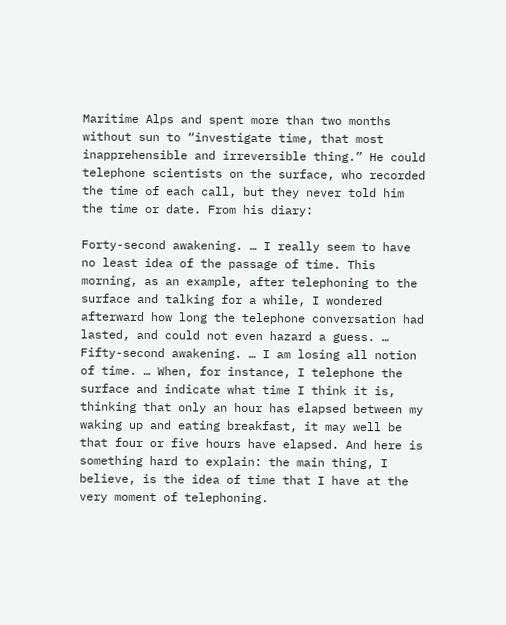Maritime Alps and spent more than two months without sun to “investigate time, that most inapprehensible and irreversible thing.” He could telephone scientists on the surface, who recorded the time of each call, but they never told him the time or date. From his diary:

Forty-second awakening. … I really seem to have no least idea of the passage of time. This morning, as an example, after telephoning to the surface and talking for a while, I wondered afterward how long the telephone conversation had lasted, and could not even hazard a guess. … Fifty-second awakening. … I am losing all notion of time. … When, for instance, I telephone the surface and indicate what time I think it is, thinking that only an hour has elapsed between my waking up and eating breakfast, it may well be that four or five hours have elapsed. And here is something hard to explain: the main thing, I believe, is the idea of time that I have at the very moment of telephoning.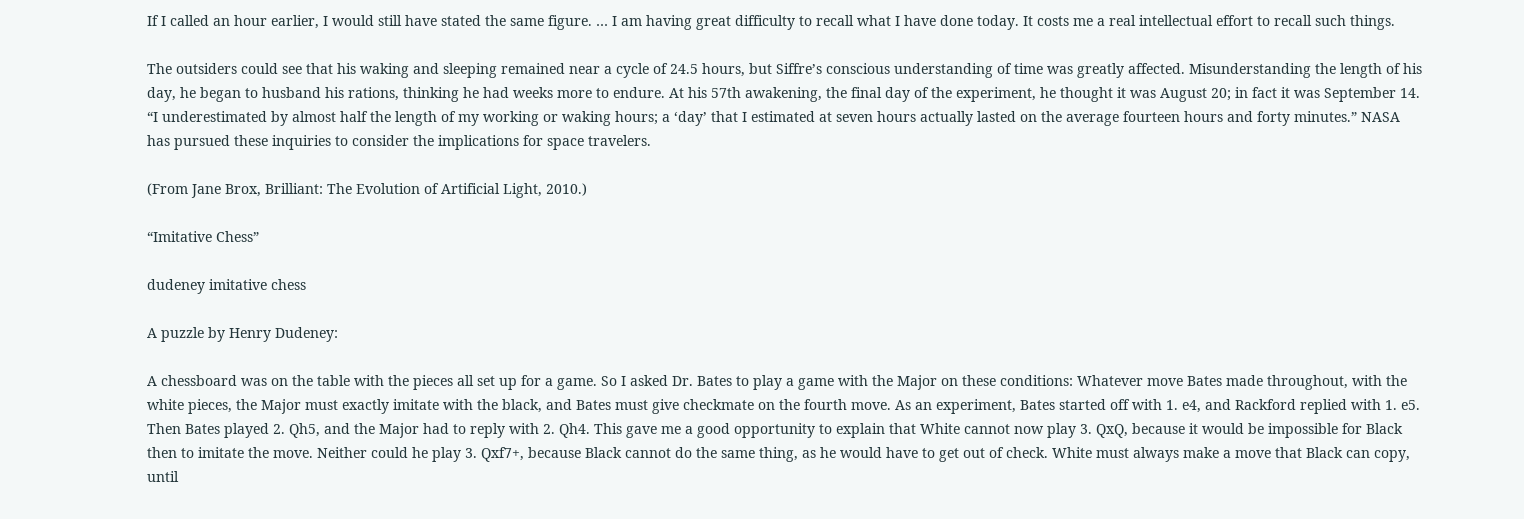If I called an hour earlier, I would still have stated the same figure. … I am having great difficulty to recall what I have done today. It costs me a real intellectual effort to recall such things.

The outsiders could see that his waking and sleeping remained near a cycle of 24.5 hours, but Siffre’s conscious understanding of time was greatly affected. Misunderstanding the length of his day, he began to husband his rations, thinking he had weeks more to endure. At his 57th awakening, the final day of the experiment, he thought it was August 20; in fact it was September 14. “I underestimated by almost half the length of my working or waking hours; a ‘day’ that I estimated at seven hours actually lasted on the average fourteen hours and forty minutes.” NASA has pursued these inquiries to consider the implications for space travelers.

(From Jane Brox, Brilliant: The Evolution of Artificial Light, 2010.)

“Imitative Chess”

dudeney imitative chess

A puzzle by Henry Dudeney:

A chessboard was on the table with the pieces all set up for a game. So I asked Dr. Bates to play a game with the Major on these conditions: Whatever move Bates made throughout, with the white pieces, the Major must exactly imitate with the black, and Bates must give checkmate on the fourth move. As an experiment, Bates started off with 1. e4, and Rackford replied with 1. e5. Then Bates played 2. Qh5, and the Major had to reply with 2. Qh4. This gave me a good opportunity to explain that White cannot now play 3. QxQ, because it would be impossible for Black then to imitate the move. Neither could he play 3. Qxf7+, because Black cannot do the same thing, as he would have to get out of check. White must always make a move that Black can copy, until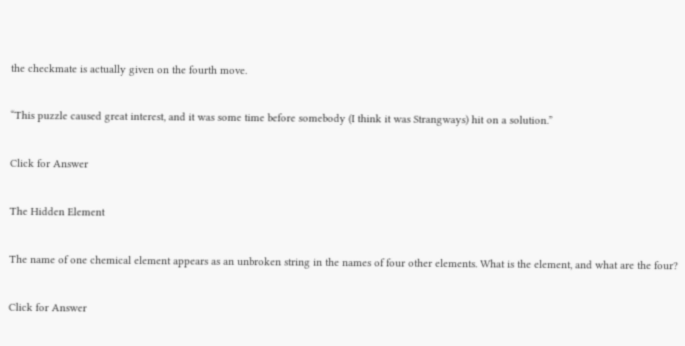the checkmate is actually given on the fourth move.

“This puzzle caused great interest, and it was some time before somebody (I think it was Strangways) hit on a solution.”

Click for Answer

The Hidden Element

The name of one chemical element appears as an unbroken string in the names of four other elements. What is the element, and what are the four?

Click for Answer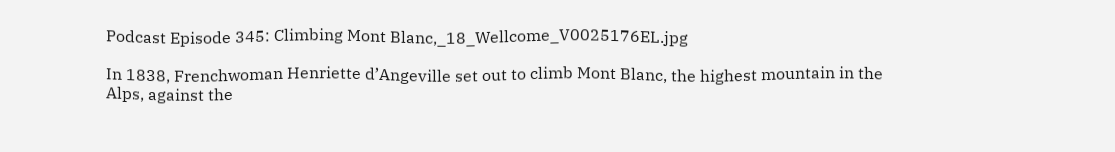Podcast Episode 345: Climbing Mont Blanc,_18_Wellcome_V0025176EL.jpg

In 1838, Frenchwoman Henriette d’Angeville set out to climb Mont Blanc, the highest mountain in the Alps, against the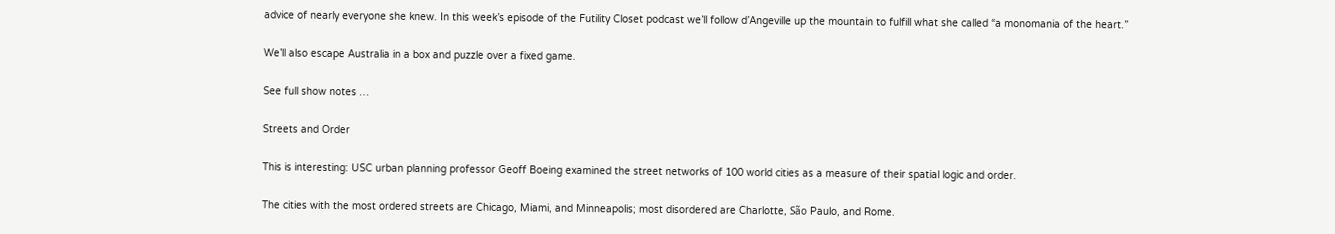advice of nearly everyone she knew. In this week’s episode of the Futility Closet podcast we’ll follow d’Angeville up the mountain to fulfill what she called “a monomania of the heart.”

We’ll also escape Australia in a box and puzzle over a fixed game.

See full show notes …

Streets and Order

This is interesting: USC urban planning professor Geoff Boeing examined the street networks of 100 world cities as a measure of their spatial logic and order.

The cities with the most ordered streets are Chicago, Miami, and Minneapolis; most disordered are Charlotte, São Paulo, and Rome.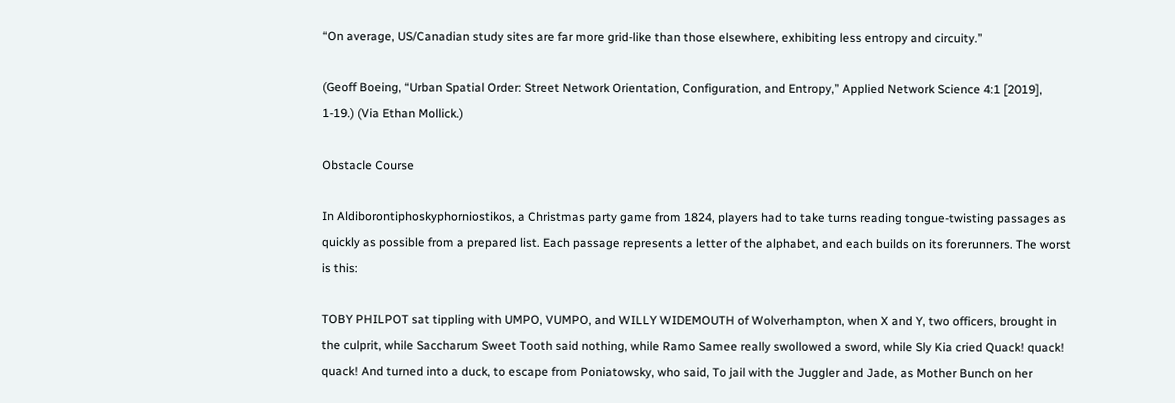“On average, US/Canadian study sites are far more grid-like than those elsewhere, exhibiting less entropy and circuity.”

(Geoff Boeing, “Urban Spatial Order: Street Network Orientation, Configuration, and Entropy,” Applied Network Science 4:1 [2019], 1-19.) (Via Ethan Mollick.)

Obstacle Course

In Aldiborontiphoskyphorniostikos, a Christmas party game from 1824, players had to take turns reading tongue-twisting passages as quickly as possible from a prepared list. Each passage represents a letter of the alphabet, and each builds on its forerunners. The worst is this:

TOBY PHILPOT sat tippling with UMPO, VUMPO, and WILLY WIDEMOUTH of Wolverhampton, when X and Y, two officers, brought in the culprit, while Saccharum Sweet Tooth said nothing, while Ramo Samee really swollowed a sword, while Sly Kia cried Quack! quack! quack! And turned into a duck, to escape from Poniatowsky, who said, To jail with the Juggler and Jade, as Mother Bunch on her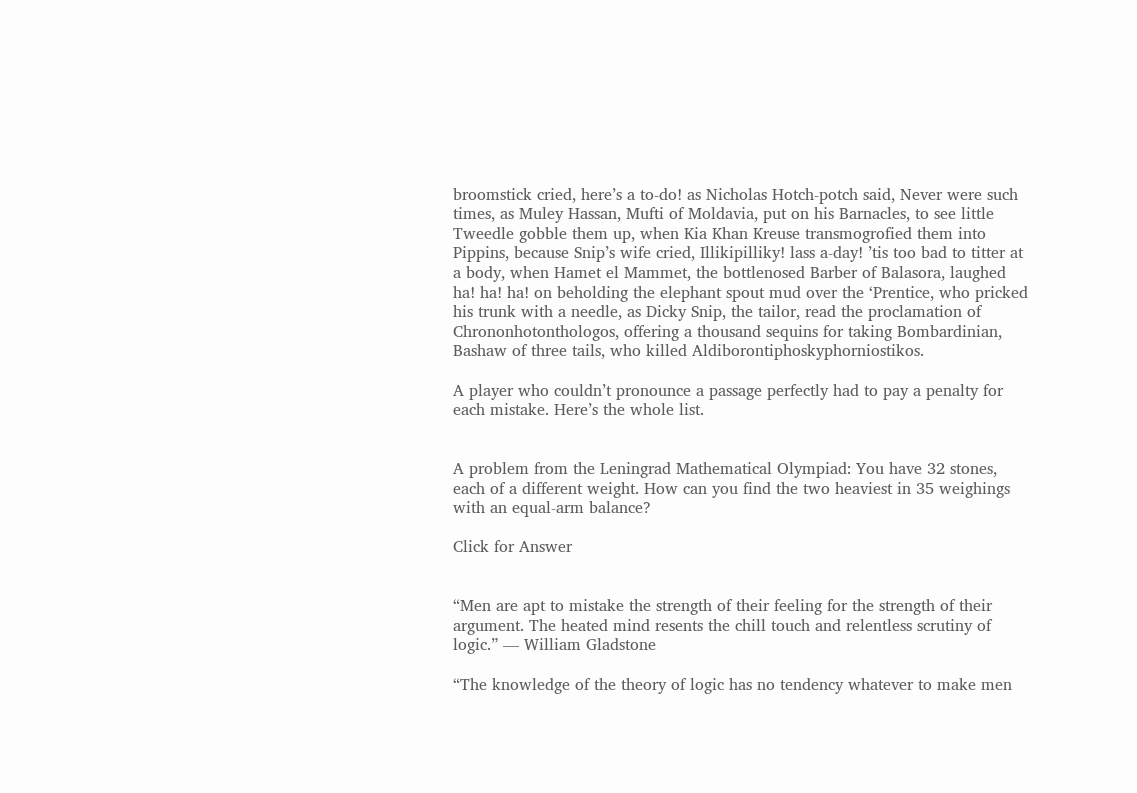broomstick cried, here’s a to-do! as Nicholas Hotch-potch said, Never were such times, as Muley Hassan, Mufti of Moldavia, put on his Barnacles, to see little Tweedle gobble them up, when Kia Khan Kreuse transmogrofied them into Pippins, because Snip’s wife cried, Illikipilliky! lass a-day! ’tis too bad to titter at a body, when Hamet el Mammet, the bottlenosed Barber of Balasora, laughed ha! ha! ha! on beholding the elephant spout mud over the ‘Prentice, who pricked his trunk with a needle, as Dicky Snip, the tailor, read the proclamation of Chrononhotonthologos, offering a thousand sequins for taking Bombardinian, Bashaw of three tails, who killed Aldiborontiphoskyphorniostikos.

A player who couldn’t pronounce a passage perfectly had to pay a penalty for each mistake. Here’s the whole list.


A problem from the Leningrad Mathematical Olympiad: You have 32 stones, each of a different weight. How can you find the two heaviest in 35 weighings with an equal-arm balance?

Click for Answer


“Men are apt to mistake the strength of their feeling for the strength of their argument. The heated mind resents the chill touch and relentless scrutiny of logic.” — William Gladstone

“The knowledge of the theory of logic has no tendency whatever to make men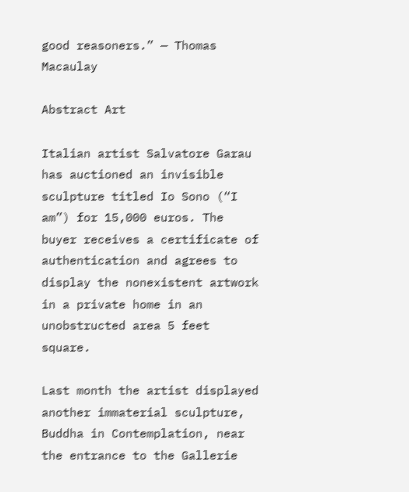good reasoners.” — Thomas Macaulay

Abstract Art

Italian artist Salvatore Garau has auctioned an invisible sculpture titled Io Sono (“I am”) for 15,000 euros. The buyer receives a certificate of authentication and agrees to display the nonexistent artwork in a private home in an unobstructed area 5 feet square.

Last month the artist displayed another immaterial sculpture, Buddha in Contemplation, near the entrance to the Gallerie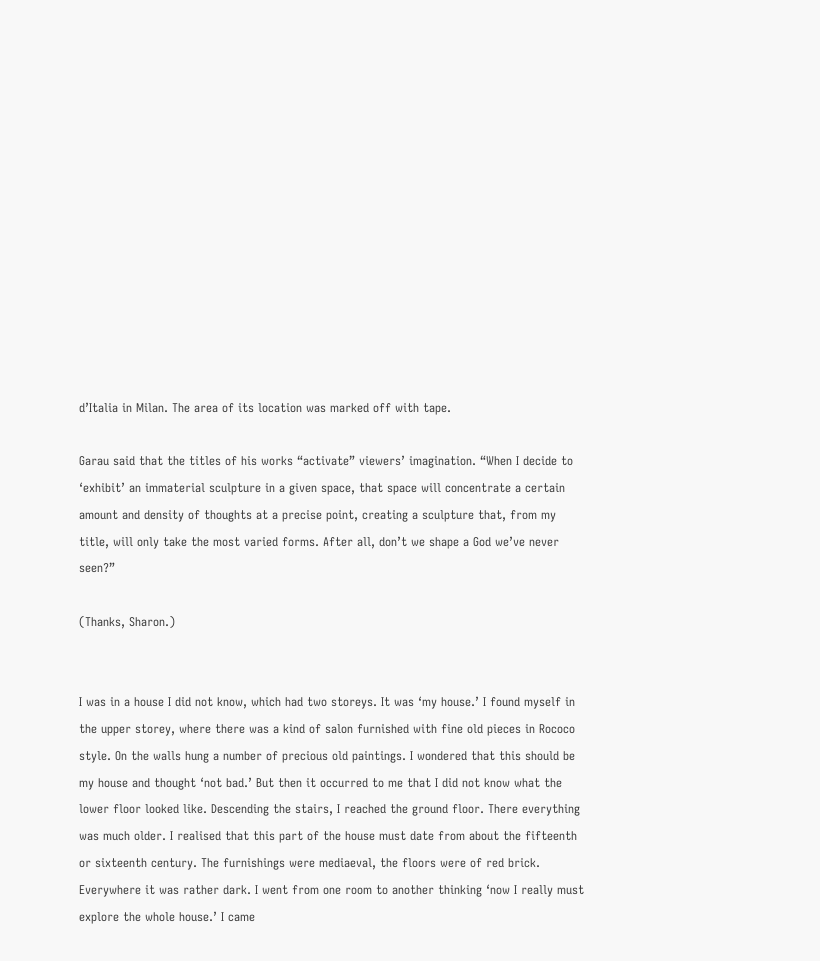d’Italia in Milan. The area of its location was marked off with tape.

Garau said that the titles of his works “activate” viewers’ imagination. “When I decide to ‘exhibit’ an immaterial sculpture in a given space, that space will concentrate a certain amount and density of thoughts at a precise point, creating a sculpture that, from my title, will only take the most varied forms. After all, don’t we shape a God we’ve never seen?”

(Thanks, Sharon.)


I was in a house I did not know, which had two storeys. It was ‘my house.’ I found myself in the upper storey, where there was a kind of salon furnished with fine old pieces in Rococo style. On the walls hung a number of precious old paintings. I wondered that this should be my house and thought ‘not bad.’ But then it occurred to me that I did not know what the lower floor looked like. Descending the stairs, I reached the ground floor. There everything was much older. I realised that this part of the house must date from about the fifteenth or sixteenth century. The furnishings were mediaeval, the floors were of red brick. Everywhere it was rather dark. I went from one room to another thinking ‘now I really must explore the whole house.’ I came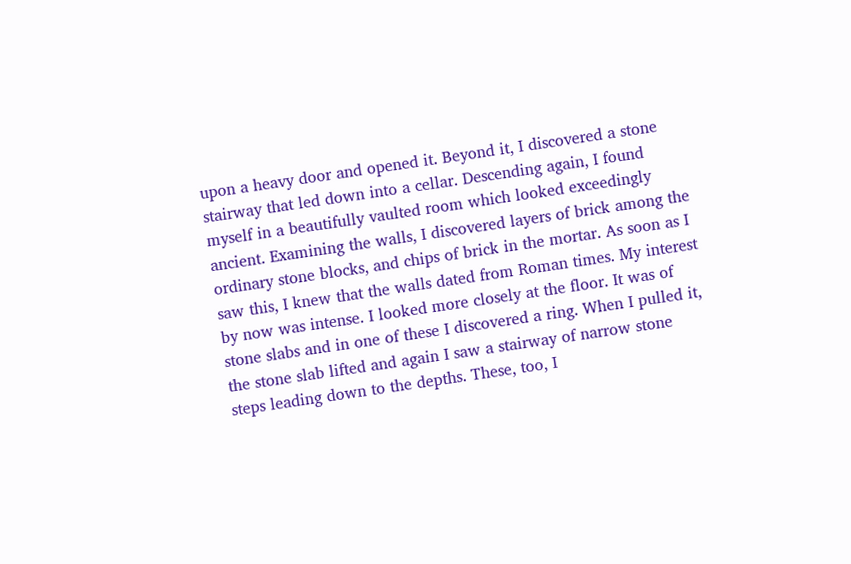upon a heavy door and opened it. Beyond it, I discovered a stone stairway that led down into a cellar. Descending again, I found myself in a beautifully vaulted room which looked exceedingly ancient. Examining the walls, I discovered layers of brick among the ordinary stone blocks, and chips of brick in the mortar. As soon as I saw this, I knew that the walls dated from Roman times. My interest by now was intense. I looked more closely at the floor. It was of stone slabs and in one of these I discovered a ring. When I pulled it, the stone slab lifted and again I saw a stairway of narrow stone steps leading down to the depths. These, too, I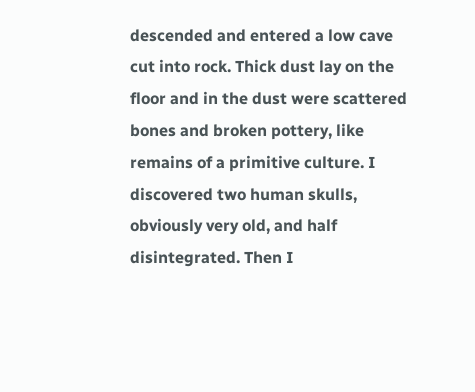descended and entered a low cave cut into rock. Thick dust lay on the floor and in the dust were scattered bones and broken pottery, like remains of a primitive culture. I discovered two human skulls, obviously very old, and half disintegrated. Then I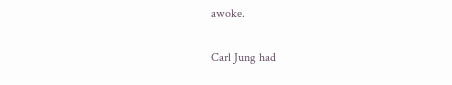awoke.

Carl Jung had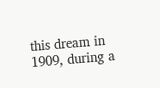this dream in 1909, during a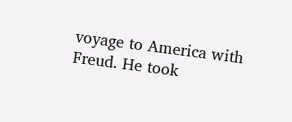voyage to America with Freud. He took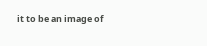it to be an image of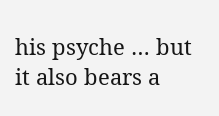his psyche … but it also bears a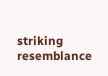striking resemblance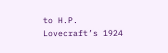to H.P. Lovecraft’s 1924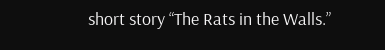short story “The Rats in the Walls.”